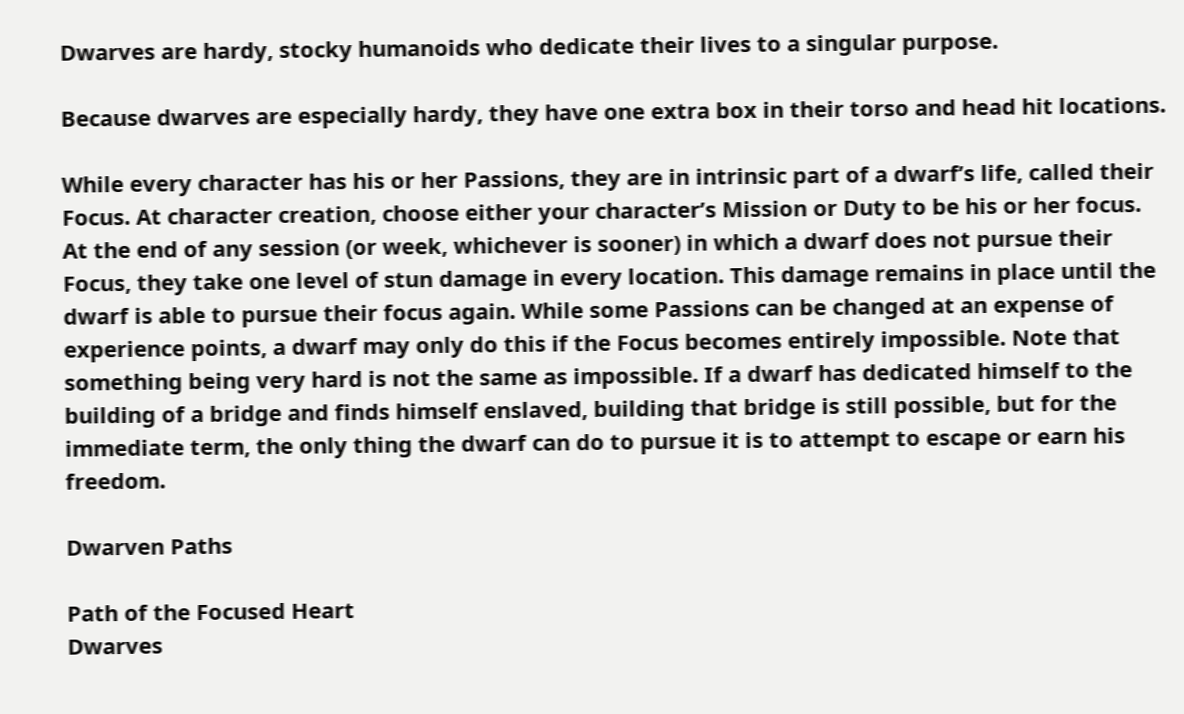Dwarves are hardy, stocky humanoids who dedicate their lives to a singular purpose.

Because dwarves are especially hardy, they have one extra box in their torso and head hit locations.

While every character has his or her Passions, they are in intrinsic part of a dwarf’s life, called their Focus. At character creation, choose either your character’s Mission or Duty to be his or her focus. At the end of any session (or week, whichever is sooner) in which a dwarf does not pursue their Focus, they take one level of stun damage in every location. This damage remains in place until the dwarf is able to pursue their focus again. While some Passions can be changed at an expense of experience points, a dwarf may only do this if the Focus becomes entirely impossible. Note that something being very hard is not the same as impossible. If a dwarf has dedicated himself to the building of a bridge and finds himself enslaved, building that bridge is still possible, but for the immediate term, the only thing the dwarf can do to pursue it is to attempt to escape or earn his freedom.

Dwarven Paths

Path of the Focused Heart
Dwarves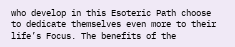who develop in this Esoteric Path choose to dedicate themselves even more to their life’s Focus. The benefits of the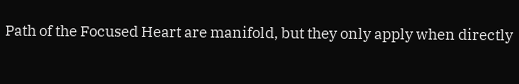Path of the Focused Heart are manifold, but they only apply when directly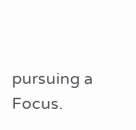pursuing a Focus.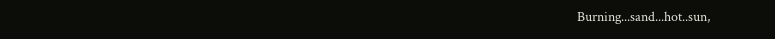Burning...sand...hot..sun,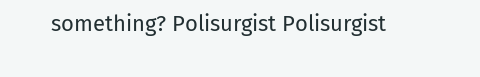something? Polisurgist Polisurgist